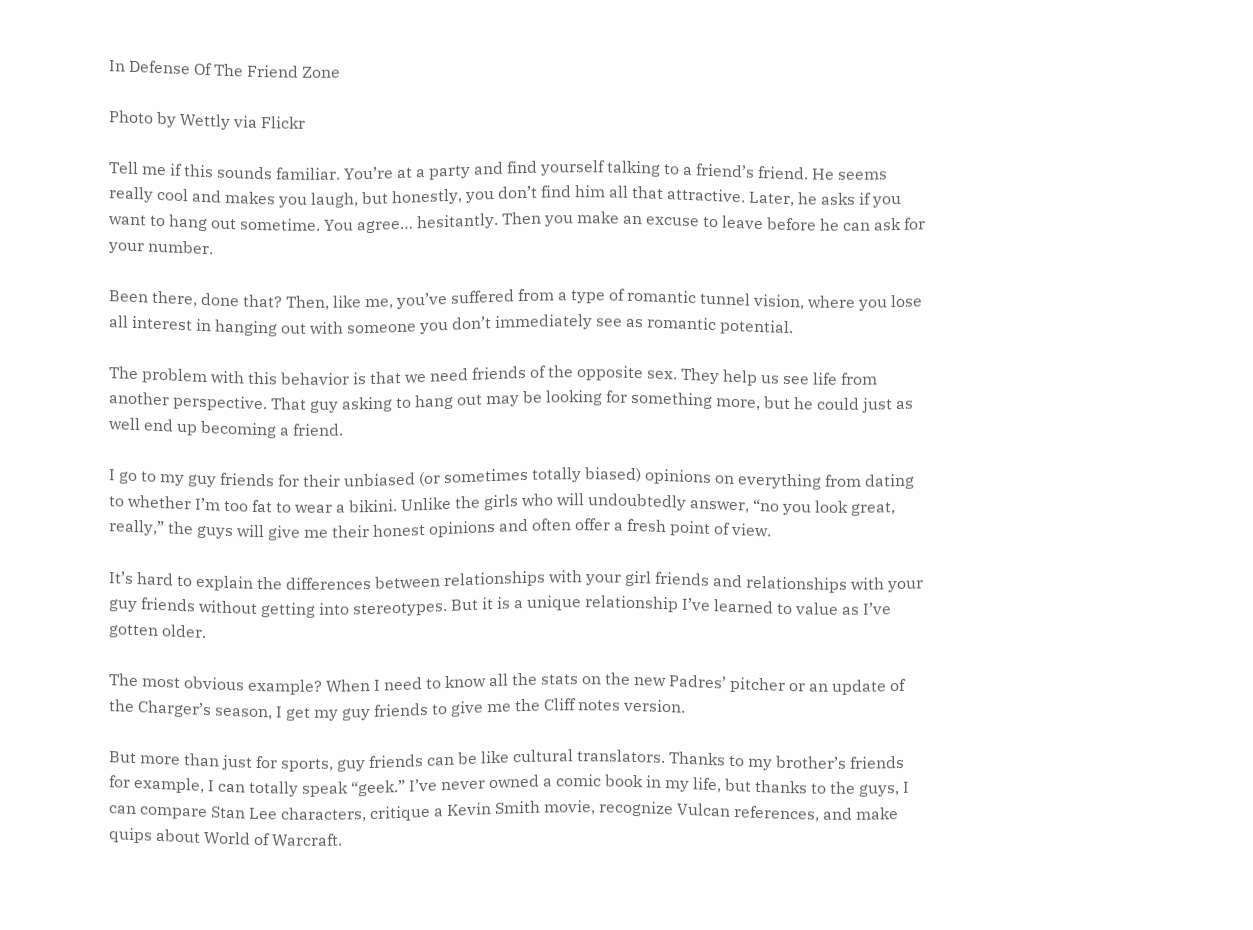In Defense Of The Friend Zone

Photo by Wettly via Flickr

Tell me if this sounds familiar. You’re at a party and find yourself talking to a friend’s friend. He seems really cool and makes you laugh, but honestly, you don’t find him all that attractive. Later, he asks if you want to hang out sometime. You agree… hesitantly. Then you make an excuse to leave before he can ask for your number.

Been there, done that? Then, like me, you’ve suffered from a type of romantic tunnel vision, where you lose all interest in hanging out with someone you don’t immediately see as romantic potential.

The problem with this behavior is that we need friends of the opposite sex. They help us see life from another perspective. That guy asking to hang out may be looking for something more, but he could just as well end up becoming a friend.

I go to my guy friends for their unbiased (or sometimes totally biased) opinions on everything from dating to whether I’m too fat to wear a bikini. Unlike the girls who will undoubtedly answer, “no you look great, really,” the guys will give me their honest opinions and often offer a fresh point of view.

It’s hard to explain the differences between relationships with your girl friends and relationships with your guy friends without getting into stereotypes. But it is a unique relationship I’ve learned to value as I’ve gotten older.

The most obvious example? When I need to know all the stats on the new Padres’ pitcher or an update of the Charger’s season, I get my guy friends to give me the Cliff notes version.

But more than just for sports, guy friends can be like cultural translators. Thanks to my brother’s friends for example, I can totally speak “geek.” I’ve never owned a comic book in my life, but thanks to the guys, I can compare Stan Lee characters, critique a Kevin Smith movie, recognize Vulcan references, and make quips about World of Warcraft.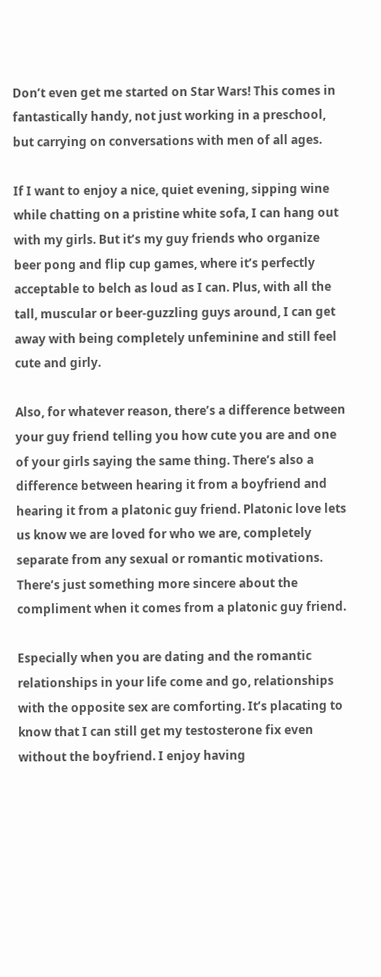Don’t even get me started on Star Wars! This comes in fantastically handy, not just working in a preschool, but carrying on conversations with men of all ages.

If I want to enjoy a nice, quiet evening, sipping wine while chatting on a pristine white sofa, I can hang out with my girls. But it’s my guy friends who organize beer pong and flip cup games, where it’s perfectly acceptable to belch as loud as I can. Plus, with all the tall, muscular or beer-guzzling guys around, I can get away with being completely unfeminine and still feel cute and girly.

Also, for whatever reason, there’s a difference between your guy friend telling you how cute you are and one of your girls saying the same thing. There’s also a difference between hearing it from a boyfriend and hearing it from a platonic guy friend. Platonic love lets us know we are loved for who we are, completely separate from any sexual or romantic motivations. There’s just something more sincere about the compliment when it comes from a platonic guy friend.

Especially when you are dating and the romantic relationships in your life come and go, relationships with the opposite sex are comforting. It’s placating to know that I can still get my testosterone fix even without the boyfriend. I enjoy having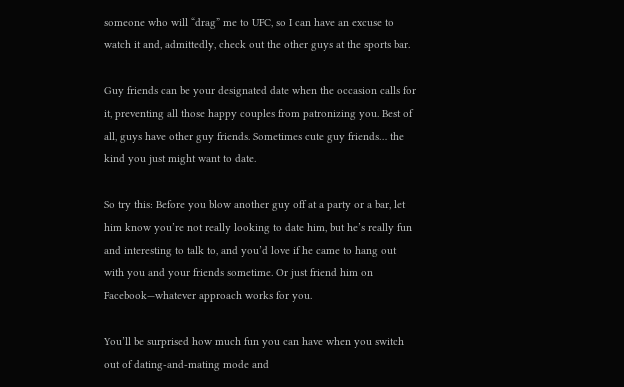someone who will “drag” me to UFC, so I can have an excuse to watch it and, admittedly, check out the other guys at the sports bar.

Guy friends can be your designated date when the occasion calls for it, preventing all those happy couples from patronizing you. Best of all, guys have other guy friends. Sometimes cute guy friends… the kind you just might want to date.

So try this: Before you blow another guy off at a party or a bar, let him know you’re not really looking to date him, but he’s really fun and interesting to talk to, and you’d love if he came to hang out with you and your friends sometime. Or just friend him on Facebook—whatever approach works for you.

You’ll be surprised how much fun you can have when you switch out of dating-and-mating mode and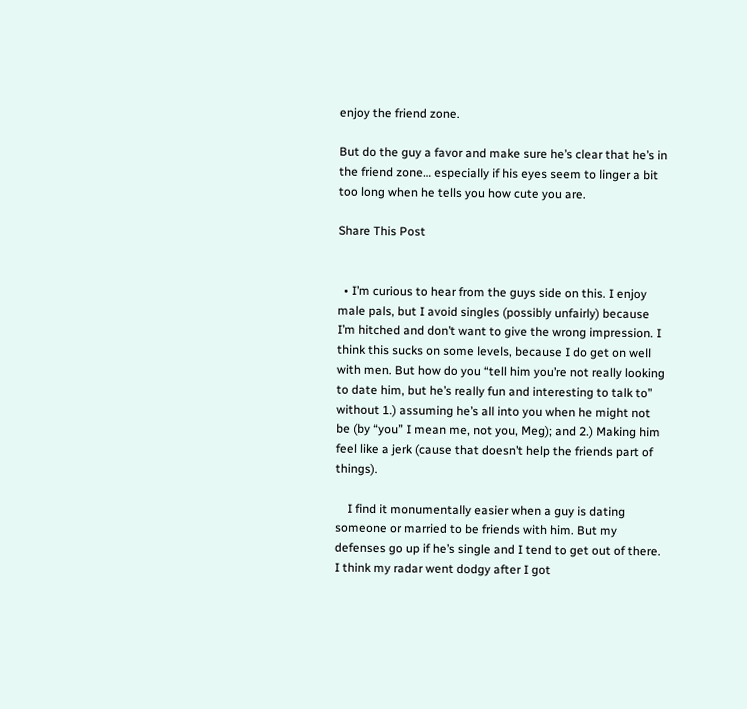enjoy the friend zone.

But do the guy a favor and make sure he’s clear that he’s in the friend zone… especially if his eyes seem to linger a bit too long when he tells you how cute you are.

Share This Post


  • I’m curious to hear from the guys side on this. I enjoy male pals, but I avoid singles (possibly unfairly) because I’m hitched and don’t want to give the wrong impression. I think this sucks on some levels, because I do get on well with men. But how do you “tell him you’re not really looking to date him, but he’s really fun and interesting to talk to” without 1.) assuming he’s all into you when he might not be (by “you” I mean me, not you, Meg); and 2.) Making him feel like a jerk (cause that doesn’t help the friends part of things).

    I find it monumentally easier when a guy is dating someone or married to be friends with him. But my defenses go up if he’s single and I tend to get out of there. I think my radar went dodgy after I got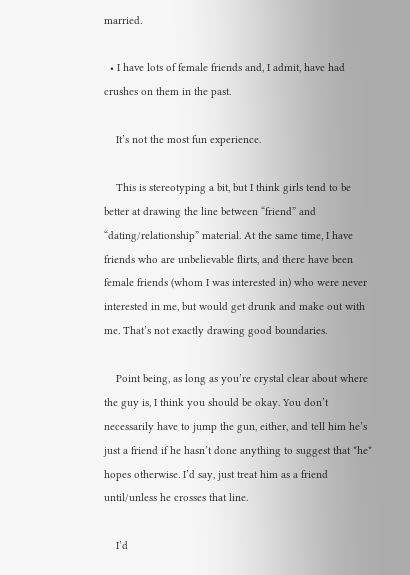married.

  • I have lots of female friends and, I admit, have had crushes on them in the past.

    It’s not the most fun experience.

    This is stereotyping a bit, but I think girls tend to be better at drawing the line between “friend” and “dating/relationship” material. At the same time, I have friends who are unbelievable flirts, and there have been female friends (whom I was interested in) who were never interested in me, but would get drunk and make out with me. That’s not exactly drawing good boundaries.

    Point being, as long as you’re crystal clear about where the guy is, I think you should be okay. You don’t necessarily have to jump the gun, either, and tell him he’s just a friend if he hasn’t done anything to suggest that *he* hopes otherwise. I’d say, just treat him as a friend until/unless he crosses that line.

    I’d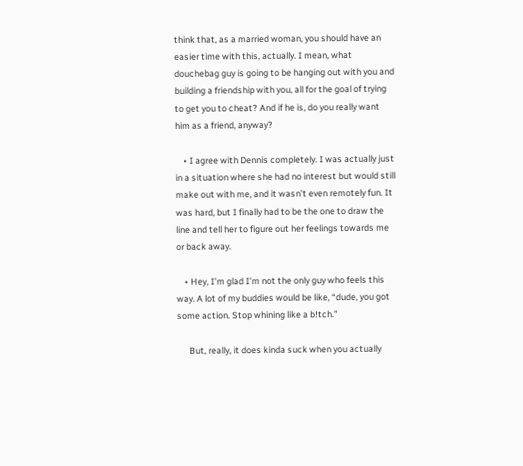think that, as a married woman, you should have an easier time with this, actually. I mean, what douchebag guy is going to be hanging out with you and building a friendship with you, all for the goal of trying to get you to cheat? And if he is, do you really want him as a friend, anyway?

    • I agree with Dennis completely. I was actually just in a situation where she had no interest but would still make out with me, and it wasn’t even remotely fun. It was hard, but I finally had to be the one to draw the line and tell her to figure out her feelings towards me or back away.

    • Hey, I’m glad I’m not the only guy who feels this way. A lot of my buddies would be like, “dude, you got some action. Stop whining like a b!tch.”

      But, really, it does kinda suck when you actually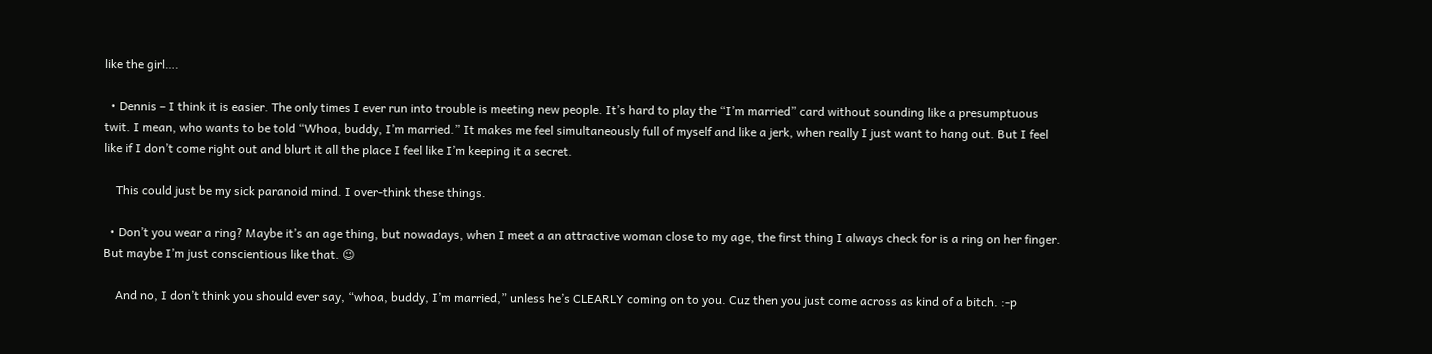like the girl….

  • Dennis – I think it is easier. The only times I ever run into trouble is meeting new people. It’s hard to play the “I’m married” card without sounding like a presumptuous twit. I mean, who wants to be told “Whoa, buddy, I’m married.” It makes me feel simultaneously full of myself and like a jerk, when really I just want to hang out. But I feel like if I don’t come right out and blurt it all the place I feel like I’m keeping it a secret.

    This could just be my sick paranoid mind. I over-think these things.

  • Don’t you wear a ring? Maybe it’s an age thing, but nowadays, when I meet a an attractive woman close to my age, the first thing I always check for is a ring on her finger. But maybe I’m just conscientious like that. 😉

    And no, I don’t think you should ever say, “whoa, buddy, I’m married,” unless he’s CLEARLY coming on to you. Cuz then you just come across as kind of a bitch. :-p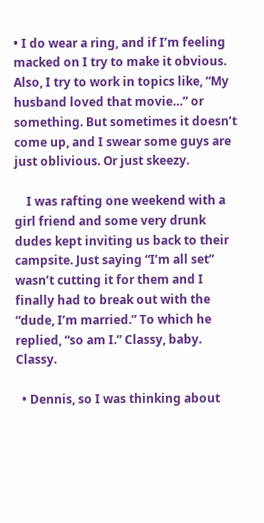• I do wear a ring, and if I’m feeling macked on I try to make it obvious. Also, I try to work in topics like, “My husband loved that movie…” or something. But sometimes it doesn’t come up, and I swear some guys are just oblivious. Or just skeezy.

    I was rafting one weekend with a girl friend and some very drunk dudes kept inviting us back to their campsite. Just saying “I’m all set” wasn’t cutting it for them and I finally had to break out with the “dude, I’m married.” To which he replied, “so am I.” Classy, baby. Classy.

  • Dennis, so I was thinking about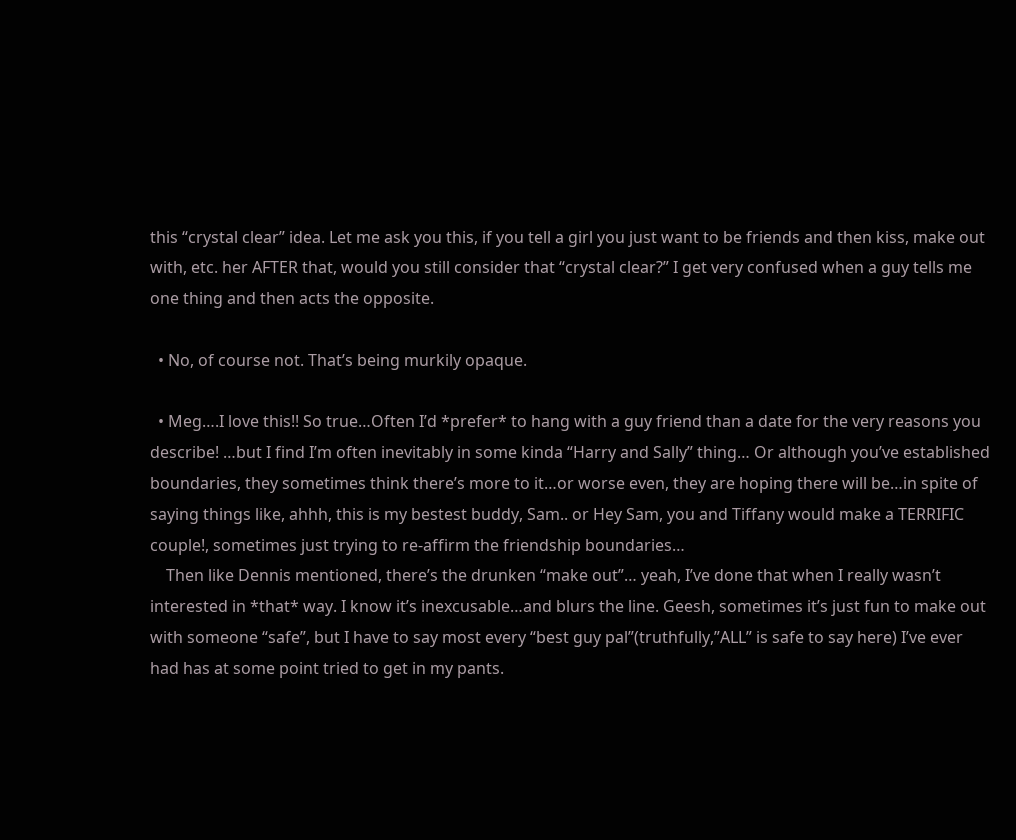this “crystal clear” idea. Let me ask you this, if you tell a girl you just want to be friends and then kiss, make out with, etc. her AFTER that, would you still consider that “crystal clear?” I get very confused when a guy tells me one thing and then acts the opposite.

  • No, of course not. That’s being murkily opaque.

  • Meg….I love this!! So true…Often I’d *prefer* to hang with a guy friend than a date for the very reasons you describe! …but I find I’m often inevitably in some kinda “Harry and Sally” thing… Or although you’ve established boundaries, they sometimes think there’s more to it…or worse even, they are hoping there will be…in spite of saying things like, ahhh, this is my bestest buddy, Sam.. or Hey Sam, you and Tiffany would make a TERRIFIC couple!, sometimes just trying to re-affirm the friendship boundaries…
    Then like Dennis mentioned, there’s the drunken “make out”… yeah, I’ve done that when I really wasn’t interested in *that* way. I know it’s inexcusable…and blurs the line. Geesh, sometimes it’s just fun to make out with someone “safe”, but I have to say most every “best guy pal”(truthfully,”ALL” is safe to say here) I’ve ever had has at some point tried to get in my pants.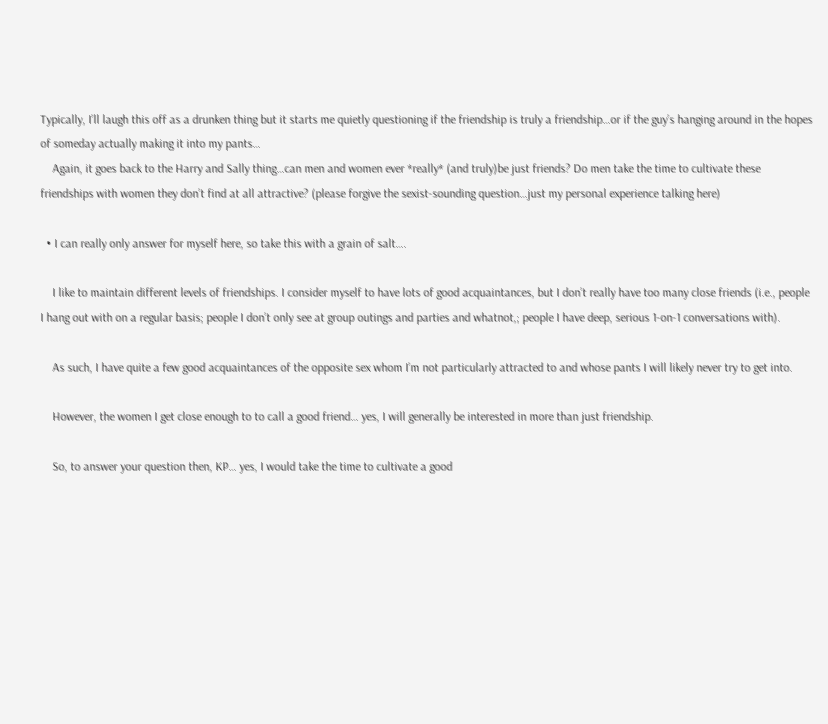Typically, I’ll laugh this off as a drunken thing but it starts me quietly questioning if the friendship is truly a friendship…or if the guy’s hanging around in the hopes of someday actually making it into my pants…
    Again, it goes back to the Harry and Sally thing…can men and women ever *really* (and truly)be just friends? Do men take the time to cultivate these friendships with women they don’t find at all attractive? (please forgive the sexist-sounding question…just my personal experience talking here)

  • I can really only answer for myself here, so take this with a grain of salt….

    I like to maintain different levels of friendships. I consider myself to have lots of good acquaintances, but I don’t really have too many close friends (i.e., people I hang out with on a regular basis; people I don’t only see at group outings and parties and whatnot,; people I have deep, serious 1-on-1 conversations with).

    As such, I have quite a few good acquaintances of the opposite sex whom I’m not particularly attracted to and whose pants I will likely never try to get into.

    However, the women I get close enough to to call a good friend… yes, I will generally be interested in more than just friendship.

    So, to answer your question then, KP… yes, I would take the time to cultivate a good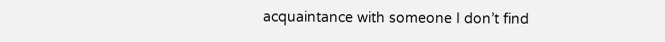acquaintance with someone I don’t find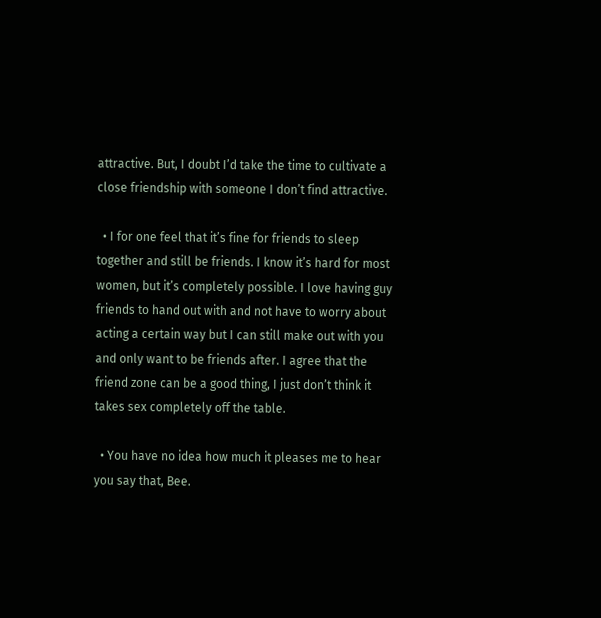attractive. But, I doubt I’d take the time to cultivate a close friendship with someone I don’t find attractive.

  • I for one feel that it’s fine for friends to sleep together and still be friends. I know it’s hard for most women, but it’s completely possible. I love having guy friends to hand out with and not have to worry about acting a certain way but I can still make out with you and only want to be friends after. I agree that the friend zone can be a good thing, I just don’t think it takes sex completely off the table.

  • You have no idea how much it pleases me to hear you say that, Bee.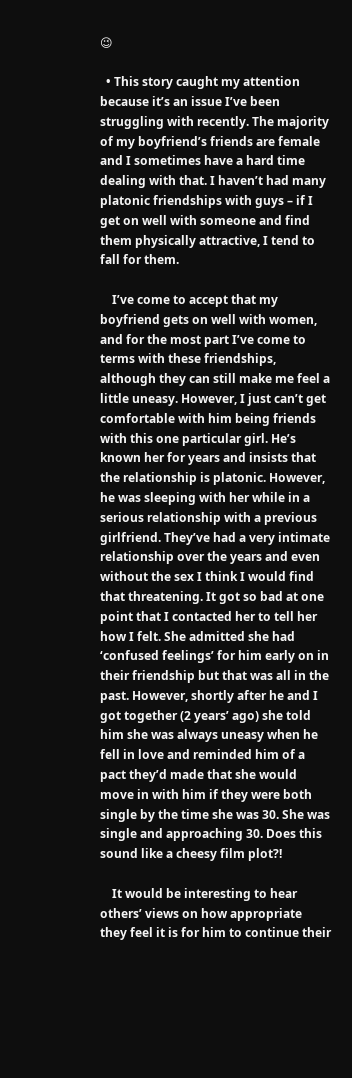😉

  • This story caught my attention because it’s an issue I’ve been struggling with recently. The majority of my boyfriend’s friends are female and I sometimes have a hard time dealing with that. I haven’t had many platonic friendships with guys – if I get on well with someone and find them physically attractive, I tend to fall for them.

    I’ve come to accept that my boyfriend gets on well with women, and for the most part I’ve come to terms with these friendships, although they can still make me feel a little uneasy. However, I just can’t get comfortable with him being friends with this one particular girl. He’s known her for years and insists that the relationship is platonic. However, he was sleeping with her while in a serious relationship with a previous girlfriend. They’ve had a very intimate relationship over the years and even without the sex I think I would find that threatening. It got so bad at one point that I contacted her to tell her how I felt. She admitted she had ‘confused feelings’ for him early on in their friendship but that was all in the past. However, shortly after he and I got together (2 years’ ago) she told him she was always uneasy when he fell in love and reminded him of a pact they’d made that she would move in with him if they were both single by the time she was 30. She was single and approaching 30. Does this sound like a cheesy film plot?!

    It would be interesting to hear others’ views on how appropriate they feel it is for him to continue their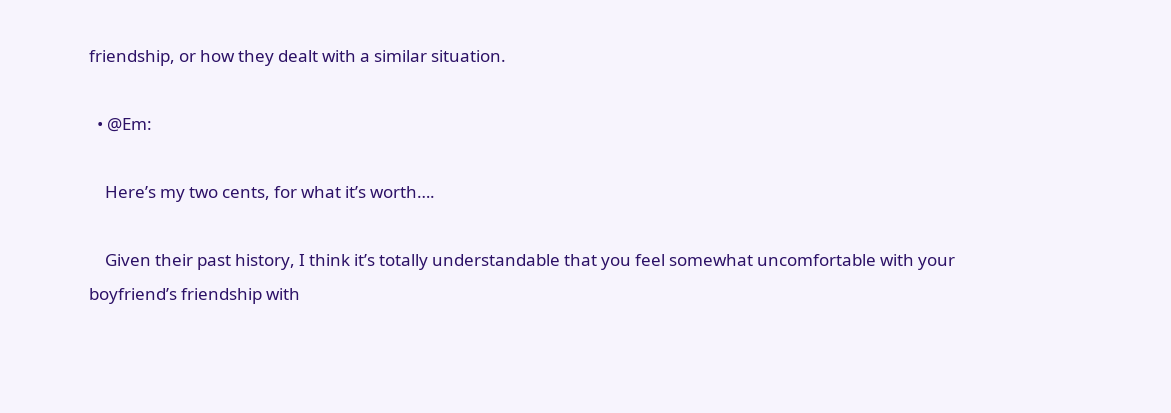friendship, or how they dealt with a similar situation.

  • @Em:

    Here’s my two cents, for what it’s worth….

    Given their past history, I think it’s totally understandable that you feel somewhat uncomfortable with your boyfriend’s friendship with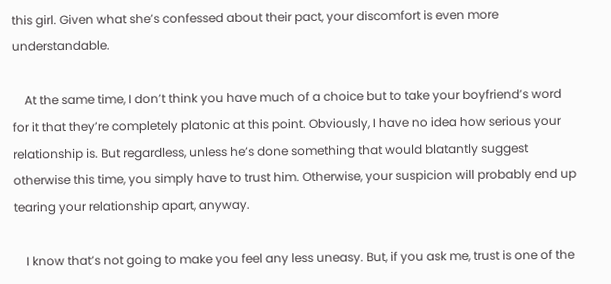this girl. Given what she’s confessed about their pact, your discomfort is even more understandable.

    At the same time, I don’t think you have much of a choice but to take your boyfriend’s word for it that they’re completely platonic at this point. Obviously, I have no idea how serious your relationship is. But regardless, unless he’s done something that would blatantly suggest otherwise this time, you simply have to trust him. Otherwise, your suspicion will probably end up tearing your relationship apart, anyway.

    I know that’s not going to make you feel any less uneasy. But, if you ask me, trust is one of the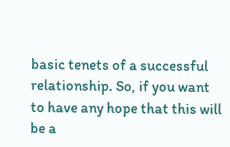basic tenets of a successful relationship. So, if you want to have any hope that this will be a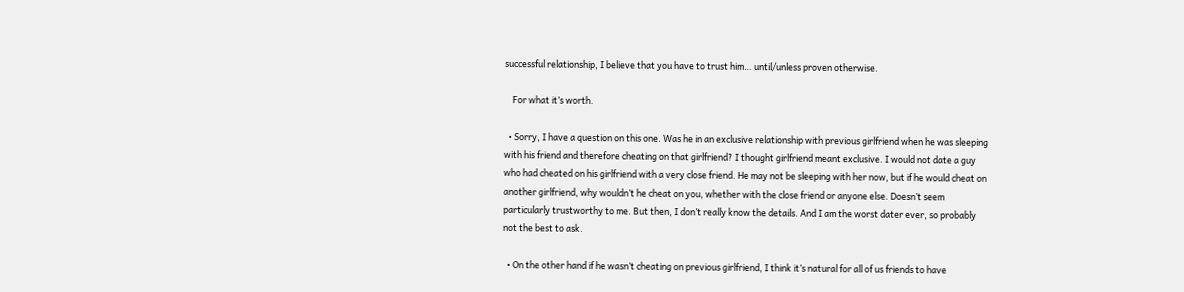successful relationship, I believe that you have to trust him… until/unless proven otherwise.

    For what it’s worth.

  • Sorry, I have a question on this one. Was he in an exclusive relationship with previous girlfriend when he was sleeping with his friend and therefore cheating on that girlfriend? I thought girlfriend meant exclusive. I would not date a guy who had cheated on his girlfriend with a very close friend. He may not be sleeping with her now, but if he would cheat on another girlfriend, why wouldn’t he cheat on you, whether with the close friend or anyone else. Doesn’t seem particularly trustworthy to me. But then, I don’t really know the details. And I am the worst dater ever, so probably not the best to ask.

  • On the other hand if he wasn’t cheating on previous girlfriend, I think it’s natural for all of us friends to have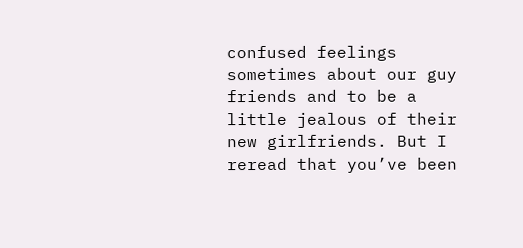confused feelings sometimes about our guy friends and to be a little jealous of their new girlfriends. But I reread that you’ve been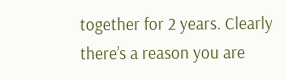together for 2 years. Clearly there’s a reason you are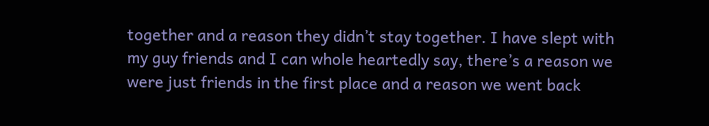together and a reason they didn’t stay together. I have slept with my guy friends and I can whole heartedly say, there’s a reason we were just friends in the first place and a reason we went back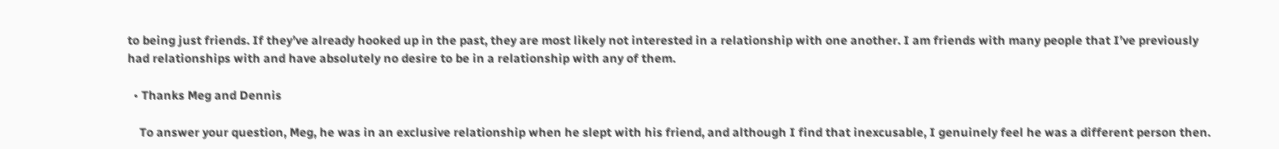to being just friends. If they’ve already hooked up in the past, they are most likely not interested in a relationship with one another. I am friends with many people that I’ve previously had relationships with and have absolutely no desire to be in a relationship with any of them.

  • Thanks Meg and Dennis

    To answer your question, Meg, he was in an exclusive relationship when he slept with his friend, and although I find that inexcusable, I genuinely feel he was a different person then.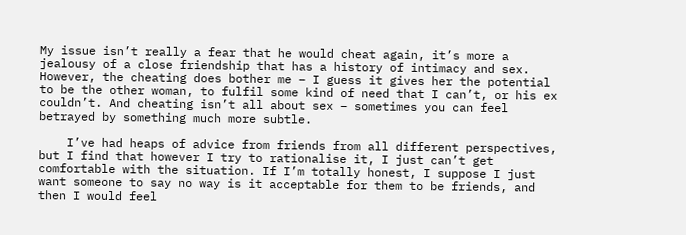My issue isn’t really a fear that he would cheat again, it’s more a jealousy of a close friendship that has a history of intimacy and sex. However, the cheating does bother me – I guess it gives her the potential to be the other woman, to fulfil some kind of need that I can’t, or his ex couldn’t. And cheating isn’t all about sex – sometimes you can feel betrayed by something much more subtle.

    I’ve had heaps of advice from friends from all different perspectives, but I find that however I try to rationalise it, I just can’t get comfortable with the situation. If I’m totally honest, I suppose I just want someone to say no way is it acceptable for them to be friends, and then I would feel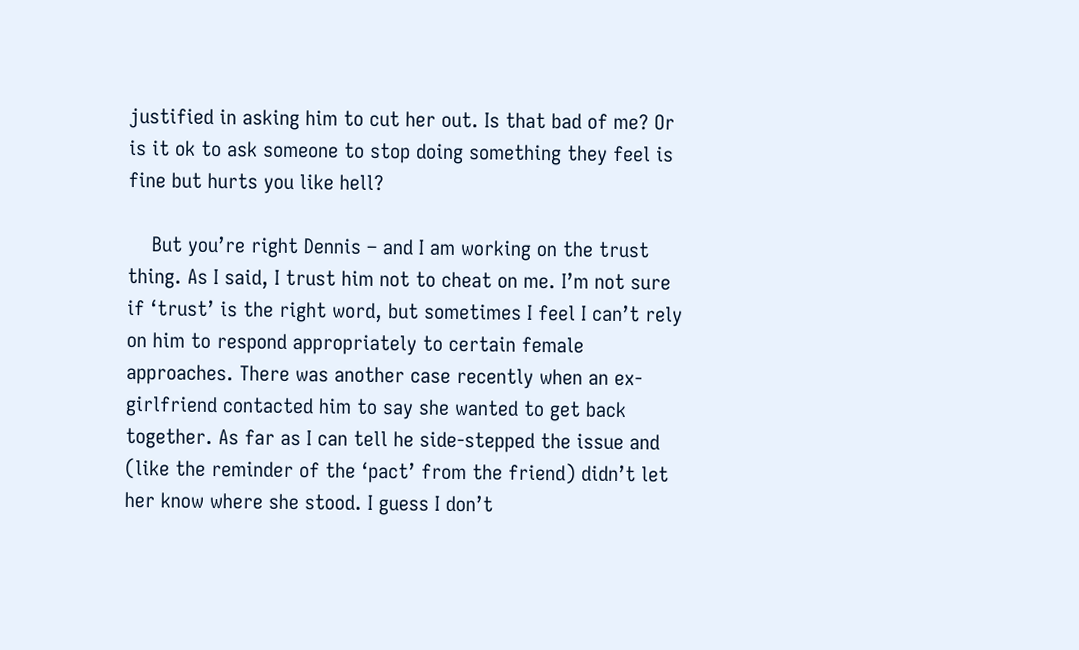justified in asking him to cut her out. Is that bad of me? Or is it ok to ask someone to stop doing something they feel is fine but hurts you like hell?

    But you’re right Dennis – and I am working on the trust thing. As I said, I trust him not to cheat on me. I’m not sure if ‘trust’ is the right word, but sometimes I feel I can’t rely on him to respond appropriately to certain female approaches. There was another case recently when an ex-girlfriend contacted him to say she wanted to get back together. As far as I can tell he side-stepped the issue and (like the reminder of the ‘pact’ from the friend) didn’t let her know where she stood. I guess I don’t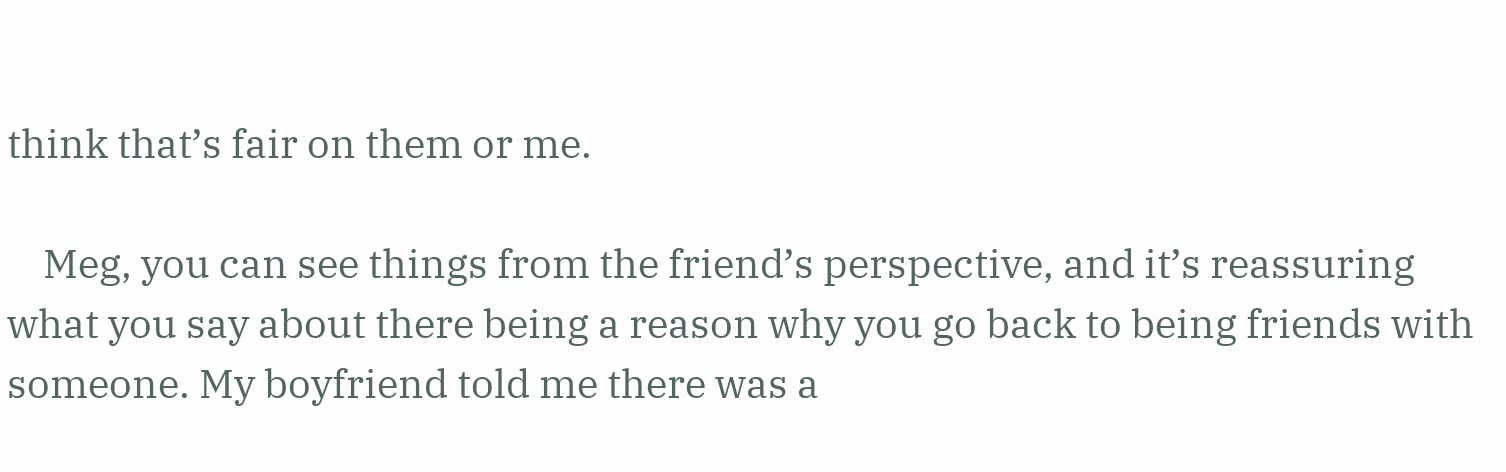think that’s fair on them or me.

    Meg, you can see things from the friend’s perspective, and it’s reassuring what you say about there being a reason why you go back to being friends with someone. My boyfriend told me there was a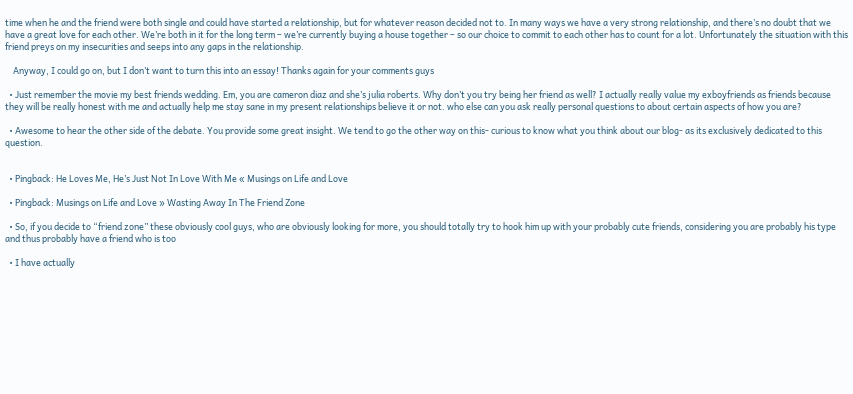time when he and the friend were both single and could have started a relationship, but for whatever reason decided not to. In many ways we have a very strong relationship, and there’s no doubt that we have a great love for each other. We’re both in it for the long term – we’re currently buying a house together – so our choice to commit to each other has to count for a lot. Unfortunately the situation with this friend preys on my insecurities and seeps into any gaps in the relationship.

    Anyway, I could go on, but I don’t want to turn this into an essay! Thanks again for your comments guys

  • Just remember the movie my best friends wedding. Em, you are cameron diaz and she’s julia roberts. Why don’t you try being her friend as well? I actually really value my exboyfriends as friends because they will be really honest with me and actually help me stay sane in my present relationships believe it or not. who else can you ask really personal questions to about certain aspects of how you are?

  • Awesome to hear the other side of the debate. You provide some great insight. We tend to go the other way on this- curious to know what you think about our blog- as its exclusively dedicated to this question.


  • Pingback: He Loves Me, He’s Just Not In Love With Me « Musings on Life and Love

  • Pingback: Musings on Life and Love » Wasting Away In The Friend Zone

  • So, if you decide to “friend zone” these obviously cool guys, who are obviously looking for more, you should totally try to hook him up with your probably cute friends, considering you are probably his type and thus probably have a friend who is too

  • I have actually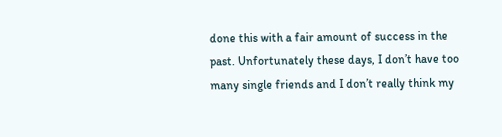done this with a fair amount of success in the past. Unfortunately these days, I don’t have too many single friends and I don’t really think my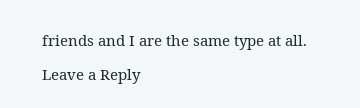friends and I are the same type at all.

Leave a Reply